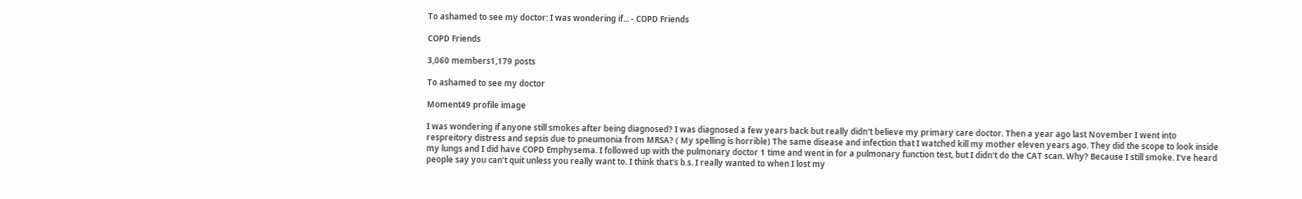To ashamed to see my doctor: I was wondering if... - COPD Friends

COPD Friends

3,060 members1,179 posts

To ashamed to see my doctor

Moment49 profile image

I was wondering if anyone still smokes after being diagnosed? I was diagnosed a few years back but really didn't believe my primary care doctor. Then a year ago last November I went into respreitory distress and sepsis due to pneumonia from MRSA? ( My spelling is horrible) The same disease and infection that I watched kill my mother eleven years ago. They did the scope to look inside my lungs and I did have COPD Emphysema. I followed up with the pulmonary doctor 1 time and went in for a pulmonary function test, but I didn't do the CAT scan. Why? Because I still smoke. I've heard people say you can't quit unless you really want to. I think that's b.s. I really wanted to when I lost my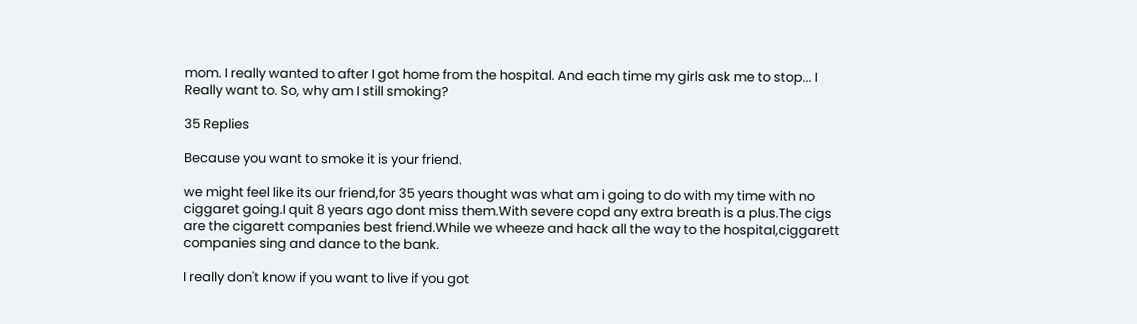mom. I really wanted to after I got home from the hospital. And each time my girls ask me to stop... I Really want to. So, why am I still smoking?

35 Replies

Because you want to smoke it is your friend.

we might feel like its our friend,for 35 years thought was what am i going to do with my time with no ciggaret going.I quit 8 years ago dont miss them.With severe copd any extra breath is a plus.The cigs are the cigarett companies best friend.While we wheeze and hack all the way to the hospital,ciggarett companies sing and dance to the bank.

I really don't know if you want to live if you got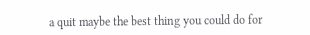a quit maybe the best thing you could do for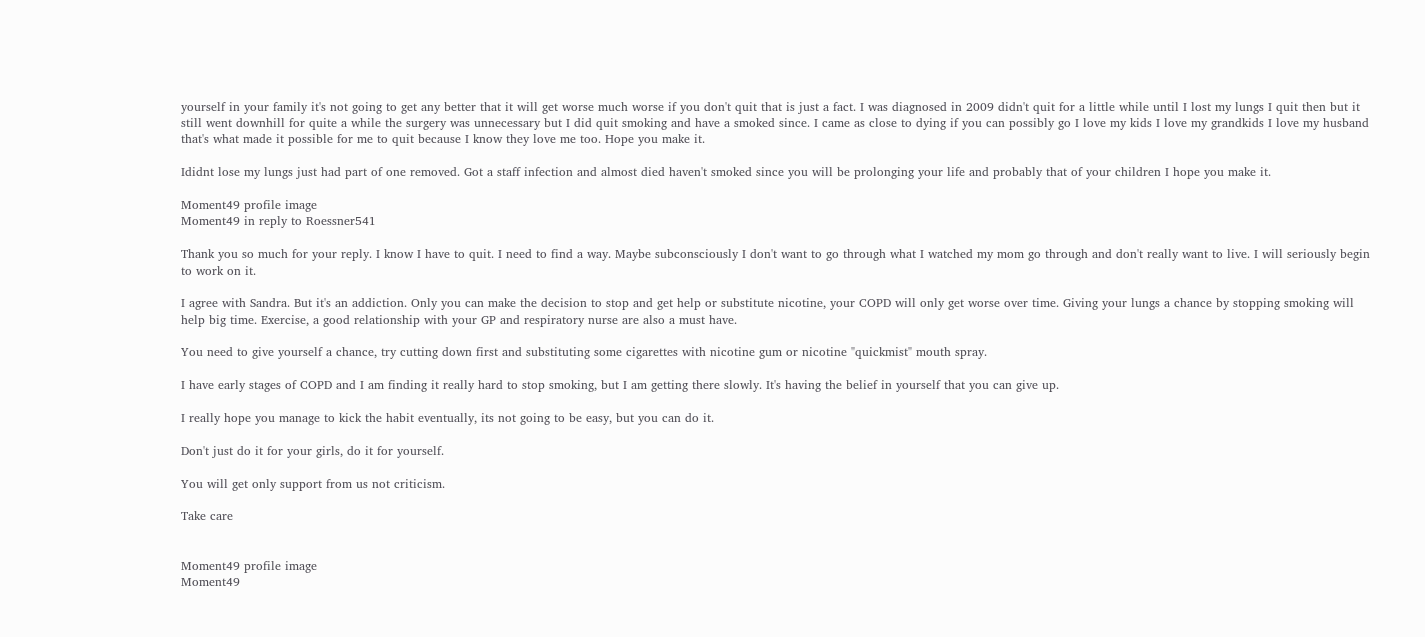yourself in your family it's not going to get any better that it will get worse much worse if you don't quit that is just a fact. I was diagnosed in 2009 didn't quit for a little while until I lost my lungs I quit then but it still went downhill for quite a while the surgery was unnecessary but I did quit smoking and have a smoked since. I came as close to dying if you can possibly go I love my kids I love my grandkids I love my husband that's what made it possible for me to quit because I know they love me too. Hope you make it.

Ididnt lose my lungs just had part of one removed. Got a staff infection and almost died haven't smoked since you will be prolonging your life and probably that of your children I hope you make it.

Moment49 profile image
Moment49 in reply to Roessner541

Thank you so much for your reply. I know I have to quit. I need to find a way. Maybe subconsciously I don't want to go through what I watched my mom go through and don't really want to live. I will seriously begin to work on it.

I agree with Sandra. But it's an addiction. Only you can make the decision to stop and get help or substitute nicotine, your COPD will only get worse over time. Giving your lungs a chance by stopping smoking will help big time. Exercise, a good relationship with your GP and respiratory nurse are also a must have.

You need to give yourself a chance, try cutting down first and substituting some cigarettes with nicotine gum or nicotine "quickmist" mouth spray.

I have early stages of COPD and I am finding it really hard to stop smoking, but I am getting there slowly. It's having the belief in yourself that you can give up.

I really hope you manage to kick the habit eventually, its not going to be easy, but you can do it.

Don't just do it for your girls, do it for yourself.

You will get only support from us not criticism.

Take care


Moment49 profile image
Moment49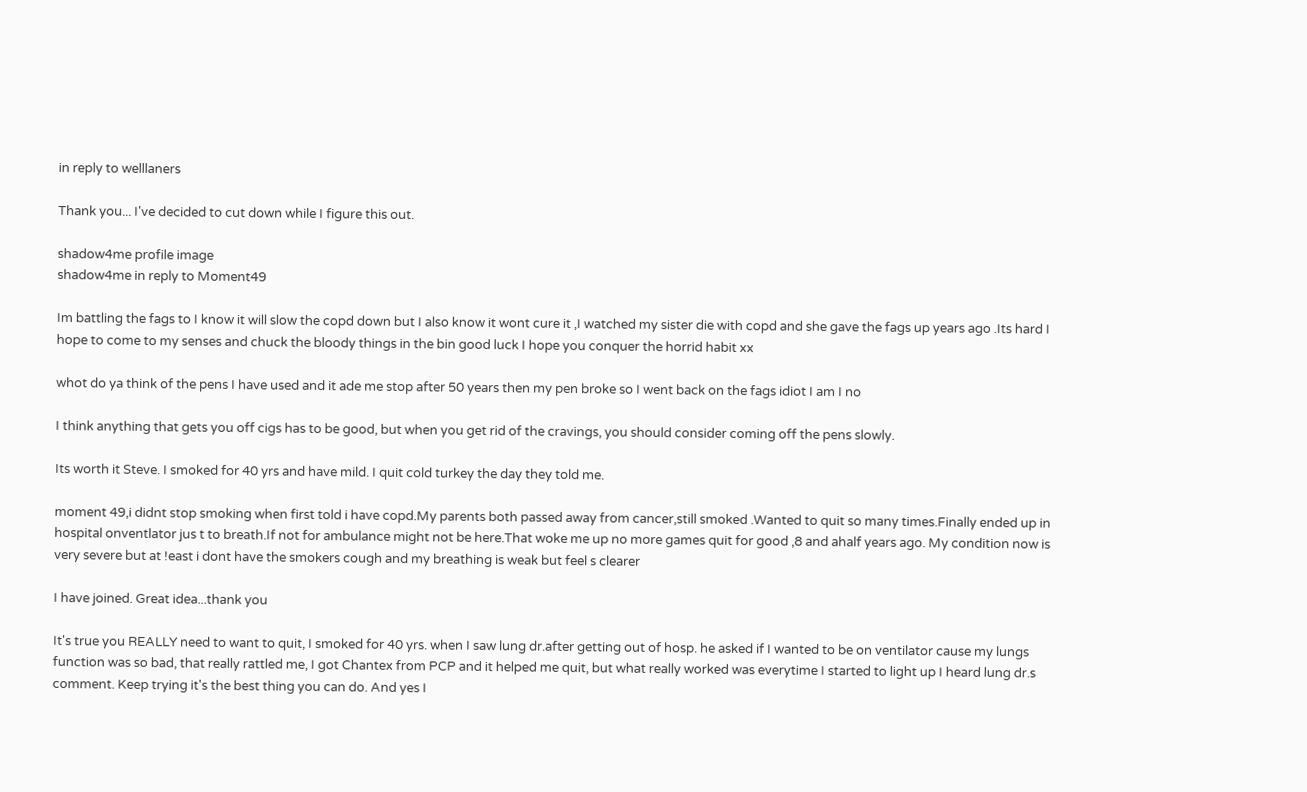in reply to welllaners

Thank you... I've decided to cut down while I figure this out.

shadow4me profile image
shadow4me in reply to Moment49

Im battling the fags to I know it will slow the copd down but I also know it wont cure it ,I watched my sister die with copd and she gave the fags up years ago .Its hard I hope to come to my senses and chuck the bloody things in the bin good luck I hope you conquer the horrid habit xx

whot do ya think of the pens I have used and it ade me stop after 50 years then my pen broke so I went back on the fags idiot I am I no

I think anything that gets you off cigs has to be good, but when you get rid of the cravings, you should consider coming off the pens slowly.

Its worth it Steve. I smoked for 40 yrs and have mild. I quit cold turkey the day they told me.

moment 49,i didnt stop smoking when first told i have copd.My parents both passed away from cancer,still smoked .Wanted to quit so many times.Finally ended up in hospital onventlator jus t to breath.If not for ambulance might not be here.That woke me up no more games quit for good ,8 and ahalf years ago. My condition now is very severe but at !east i dont have the smokers cough and my breathing is weak but feel s clearer

I have joined. Great idea...thank you

It's true you REALLY need to want to quit, I smoked for 40 yrs. when I saw lung dr.after getting out of hosp. he asked if I wanted to be on ventilator cause my lungs function was so bad, that really rattled me, I got Chantex from PCP and it helped me quit, but what really worked was everytime I started to light up I heard lung dr.s comment. Keep trying it's the best thing you can do. And yes I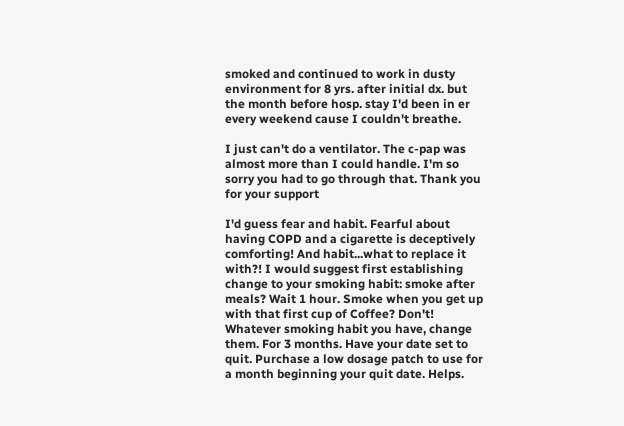smoked and continued to work in dusty environment for 8 yrs. after initial dx. but the month before hosp. stay I'd been in er every weekend cause I couldn't breathe.

I just can't do a ventilator. The c-pap was almost more than I could handle. I'm so sorry you had to go through that. Thank you for your support

I'd guess fear and habit. Fearful about having COPD and a cigarette is deceptively comforting! And habit...what to replace it with?! I would suggest first establishing change to your smoking habit: smoke after meals? Wait 1 hour. Smoke when you get up with that first cup of Coffee? Don't! Whatever smoking habit you have, change them. For 3 months. Have your date set to quit. Purchase a low dosage patch to use for a month beginning your quit date. Helps.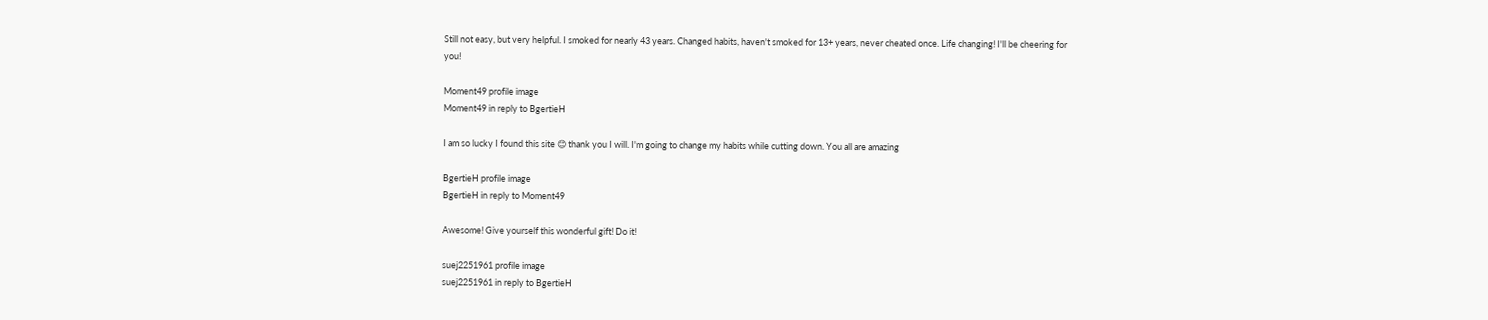Still not easy, but very helpful. I smoked for nearly 43 years. Changed habits, haven't smoked for 13+ years, never cheated once. Life changing! I'll be cheering for you!

Moment49 profile image
Moment49 in reply to BgertieH

I am so lucky I found this site 😊 thank you I will. I'm going to change my habits while cutting down. You all are amazing

BgertieH profile image
BgertieH in reply to Moment49

Awesome! Give yourself this wonderful gift! Do it!

suej2251961 profile image
suej2251961 in reply to BgertieH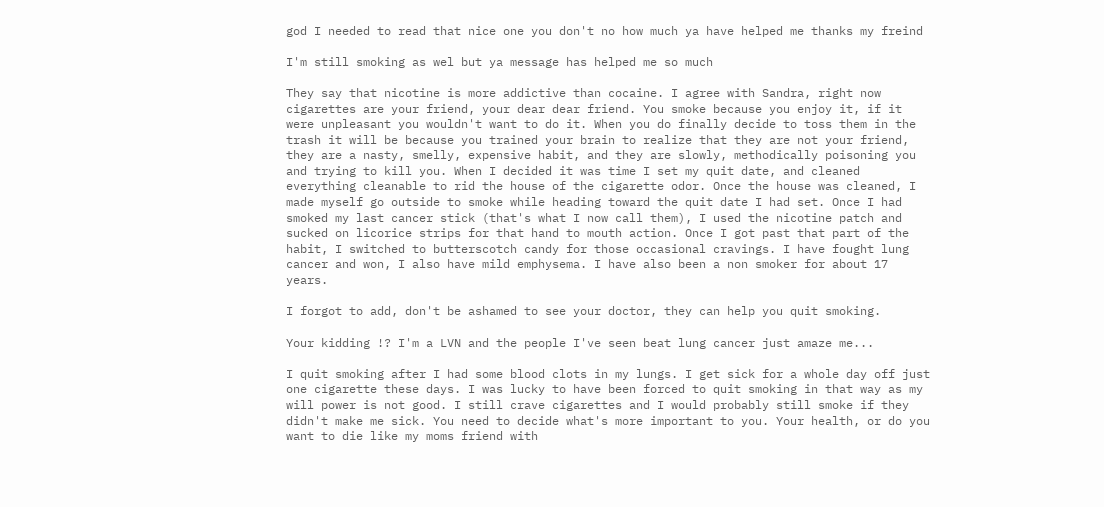god I needed to read that nice one you don't no how much ya have helped me thanks my freind

I'm still smoking as wel but ya message has helped me so much

They say that nicotine is more addictive than cocaine. I agree with Sandra, right now cigarettes are your friend, your dear dear friend. You smoke because you enjoy it, if it were unpleasant you wouldn't want to do it. When you do finally decide to toss them in the trash it will be because you trained your brain to realize that they are not your friend, they are a nasty, smelly, expensive habit, and they are slowly, methodically poisoning you and trying to kill you. When I decided it was time I set my quit date, and cleaned everything cleanable to rid the house of the cigarette odor. Once the house was cleaned, I made myself go outside to smoke while heading toward the quit date I had set. Once I had smoked my last cancer stick (that's what I now call them), I used the nicotine patch and sucked on licorice strips for that hand to mouth action. Once I got past that part of the habit, I switched to butterscotch candy for those occasional cravings. I have fought lung cancer and won, I also have mild emphysema. I have also been a non smoker for about 17 years.

I forgot to add, don't be ashamed to see your doctor, they can help you quit smoking.

Your kidding !? I'm a LVN and the people I've seen beat lung cancer just amaze me...

I quit smoking after I had some blood clots in my lungs. I get sick for a whole day off just one cigarette these days. I was lucky to have been forced to quit smoking in that way as my will power is not good. I still crave cigarettes and I would probably still smoke if they didn't make me sick. You need to decide what's more important to you. Your health, or do you want to die like my moms friend with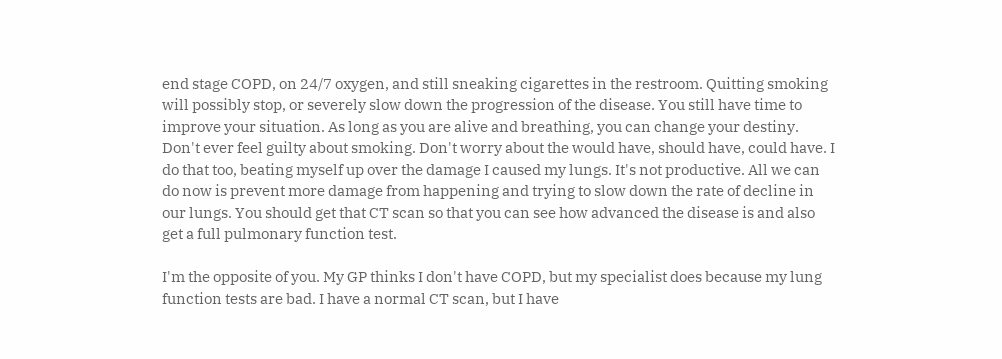end stage COPD, on 24/7 oxygen, and still sneaking cigarettes in the restroom. Quitting smoking will possibly stop, or severely slow down the progression of the disease. You still have time to improve your situation. As long as you are alive and breathing, you can change your destiny. Don't ever feel guilty about smoking. Don't worry about the would have, should have, could have. I do that too, beating myself up over the damage I caused my lungs. It's not productive. All we can do now is prevent more damage from happening and trying to slow down the rate of decline in our lungs. You should get that CT scan so that you can see how advanced the disease is and also get a full pulmonary function test.

I'm the opposite of you. My GP thinks I don't have COPD, but my specialist does because my lung function tests are bad. I have a normal CT scan, but I have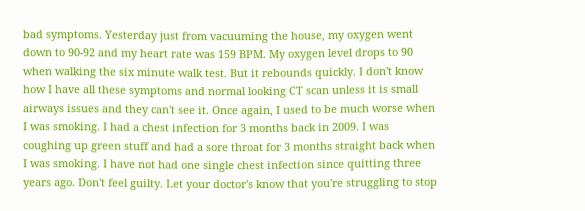bad symptoms. Yesterday just from vacuuming the house, my oxygen went down to 90-92 and my heart rate was 159 BPM. My oxygen level drops to 90 when walking the six minute walk test. But it rebounds quickly. I don't know how I have all these symptoms and normal looking CT scan unless it is small airways issues and they can't see it. Once again, I used to be much worse when I was smoking. I had a chest infection for 3 months back in 2009. I was coughing up green stuff and had a sore throat for 3 months straight back when I was smoking. I have not had one single chest infection since quitting three years ago. Don't feel guilty. Let your doctor's know that you're struggling to stop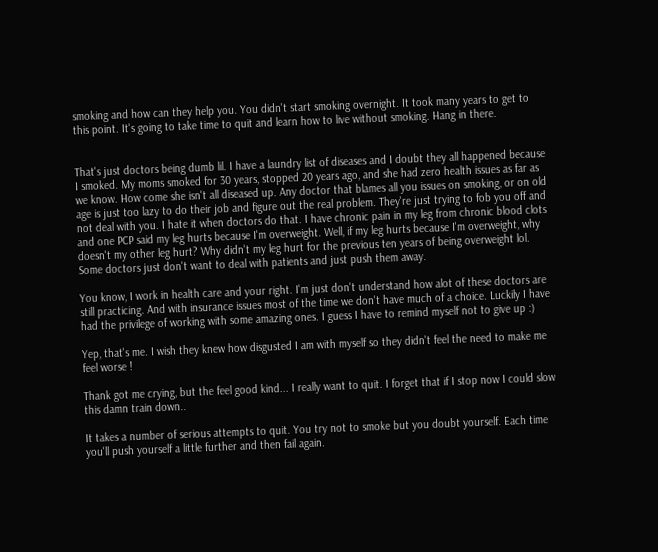smoking and how can they help you. You didn't start smoking overnight. It took many years to get to this point. It's going to take time to quit and learn how to live without smoking. Hang in there.


That's just doctors being dumb lil. I have a laundry list of diseases and I doubt they all happened because I smoked. My moms smoked for 30 years, stopped 20 years ago, and she had zero health issues as far as we know. How come she isn't all diseased up. Any doctor that blames all you issues on smoking, or on old age is just too lazy to do their job and figure out the real problem. They're just trying to fob you off and not deal with you. I hate it when doctors do that. I have chronic pain in my leg from chronic blood clots and one PCP said my leg hurts because I'm overweight. Well, if my leg hurts because I'm overweight, why doesn't my other leg hurt? Why didn't my leg hurt for the previous ten years of being overweight lol. Some doctors just don't want to deal with patients and just push them away.

You know, I work in health care and your right. I'm just don't understand how alot of these doctors are still practicing. And with insurance issues most of the time we don't have much of a choice. Luckily I have had the privilege of working with some amazing ones. I guess I have to remind myself not to give up :)

Yep, that's me. I wish they knew how disgusted I am with myself so they didn't feel the need to make me feel worse !

Thank got me crying, but the feel good kind... I really want to quit. I forget that if I stop now I could slow this damn train down..

It takes a number of serious attempts to quit. You try not to smoke but you doubt yourself. Each time you'll push yourself a little further and then fail again.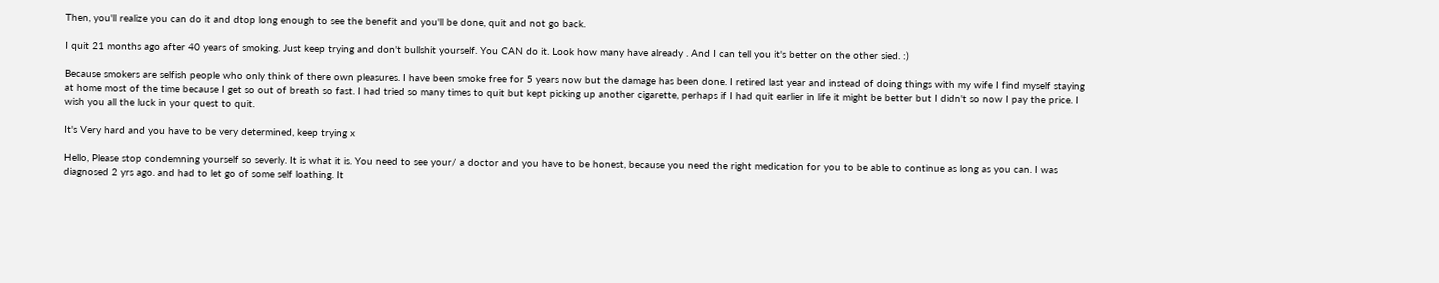Then, you'll realize you can do it and dtop long enough to see the benefit and you'll be done, quit and not go back.

I quit 21 months ago after 40 years of smoking. Just keep trying and don't bullshit yourself. You CAN do it. Look how many have already . And I can tell you it's better on the other sied. :)

Because smokers are selfish people who only think of there own pleasures. I have been smoke free for 5 years now but the damage has been done. I retired last year and instead of doing things with my wife I find myself staying at home most of the time because I get so out of breath so fast. I had tried so many times to quit but kept picking up another cigarette, perhaps if I had quit earlier in life it might be better but I didn't so now I pay the price. I wish you all the luck in your quest to quit.

It's Very hard and you have to be very determined, keep trying x

Hello, Please stop condemning yourself so severly. It is what it is. You need to see your/ a doctor and you have to be honest, because you need the right medication for you to be able to continue as long as you can. I was diagnosed 2 yrs ago. and had to let go of some self loathing. It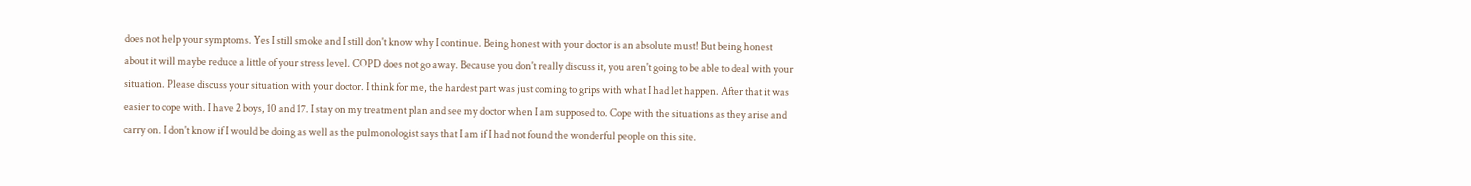does not help your symptoms. Yes I still smoke and I still don't know why I continue. Being honest with your doctor is an absolute must! But being honest about it will maybe reduce a little of your stress level. COPD does not go away. Because you don't really discuss it, you aren't going to be able to deal with your situation. Please discuss your situation with your doctor. I think for me, the hardest part was just coming to grips with what I had let happen. After that it was easier to cope with. I have 2 boys, 10 and 17. I stay on my treatment plan and see my doctor when I am supposed to. Cope with the situations as they arise and carry on. I don't know if I would be doing as well as the pulmonologist says that I am if I had not found the wonderful people on this site.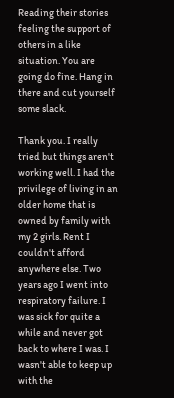Reading their stories feeling the support of others in a like situation. You are going do fine. Hang in there and cut yourself some slack.

Thank you. I really tried but things aren't working well. I had the privilege of living in an older home that is owned by family with my 2 girls. Rent I couldn't afford anywhere else. Two years ago I went into respiratory failure. I was sick for quite a while and never got back to where I was. I wasn't able to keep up with the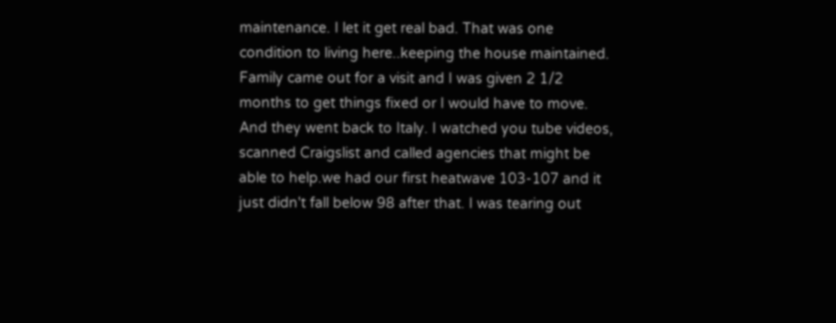maintenance. I let it get real bad. That was one condition to living here..keeping the house maintained. Family came out for a visit and I was given 2 1/2 months to get things fixed or I would have to move. And they went back to Italy. I watched you tube videos, scanned Craigslist and called agencies that might be able to help.we had our first heatwave 103-107 and it just didn't fall below 98 after that. I was tearing out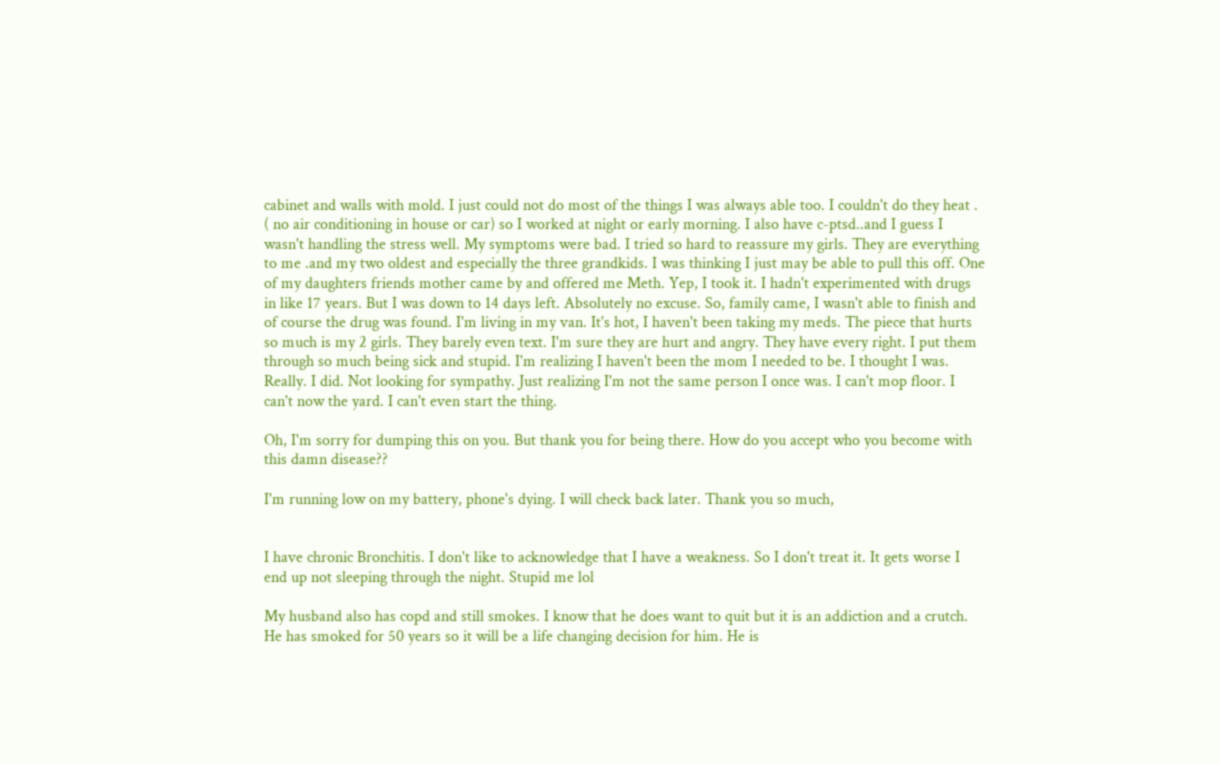cabinet and walls with mold. I just could not do most of the things I was always able too. I couldn't do they heat . ( no air conditioning in house or car) so I worked at night or early morning. I also have c-ptsd..and I guess I wasn't handling the stress well. My symptoms were bad. I tried so hard to reassure my girls. They are everything to me .and my two oldest and especially the three grandkids. I was thinking I just may be able to pull this off. One of my daughters friends mother came by and offered me Meth. Yep, I took it. I hadn't experimented with drugs in like 17 years. But I was down to 14 days left. Absolutely no excuse. So, family came, I wasn't able to finish and of course the drug was found. I'm living in my van. It's hot, I haven't been taking my meds. The piece that hurts so much is my 2 girls. They barely even text. I'm sure they are hurt and angry. They have every right. I put them through so much being sick and stupid. I'm realizing I haven't been the mom I needed to be. I thought I was. Really. I did. Not looking for sympathy. Just realizing I'm not the same person I once was. I can't mop floor. I can't now the yard. I can't even start the thing.

Oh, I'm sorry for dumping this on you. But thank you for being there. How do you accept who you become with this damn disease??

I'm running low on my battery, phone's dying. I will check back later. Thank you so much,


I have chronic Bronchitis. I don't like to acknowledge that I have a weakness. So I don't treat it. It gets worse I end up not sleeping through the night. Stupid me lol

My husband also has copd and still smokes. I know that he does want to quit but it is an addiction and a crutch. He has smoked for 50 years so it will be a life changing decision for him. He is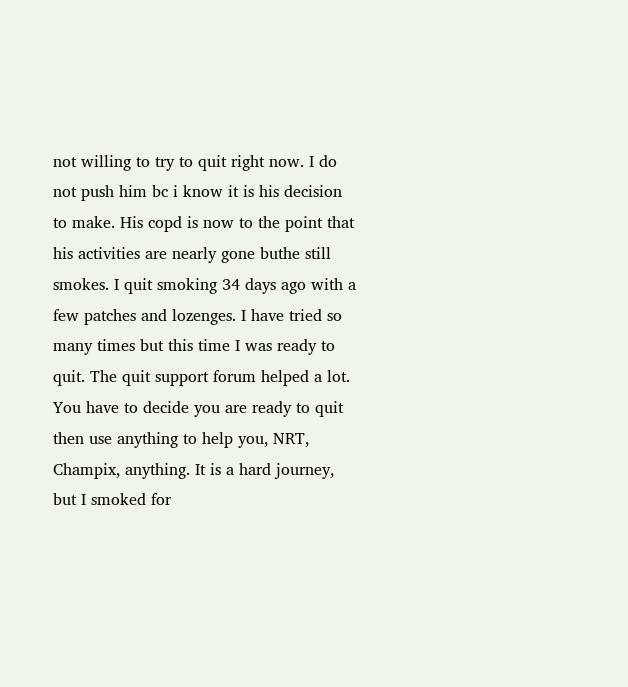not willing to try to quit right now. I do not push him bc i know it is his decision to make. His copd is now to the point that his activities are nearly gone buthe still smokes. I quit smoking 34 days ago with a few patches and lozenges. I have tried so many times but this time I was ready to quit. The quit support forum helped a lot. You have to decide you are ready to quit then use anything to help you, NRT, Champix, anything. It is a hard journey, but I smoked for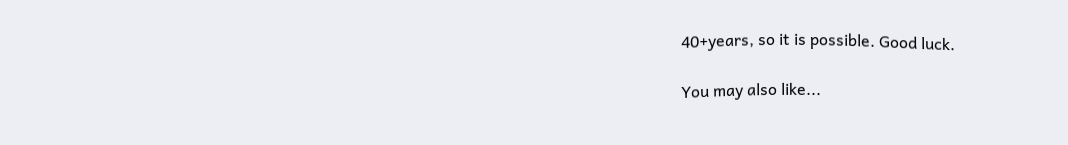40+years, so it is possible. Good luck.

You may also like...